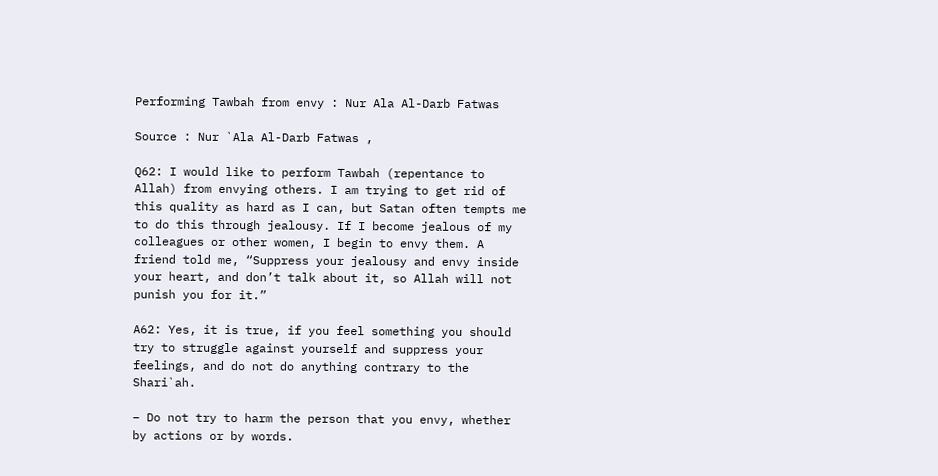Performing Tawbah from envy : Nur Ala Al-Darb Fatwas

Source : Nur `Ala Al-Darb Fatwas ,

Q62: I would like to perform Tawbah (repentance to Allah) from envying others. I am trying to get rid of this quality as hard as I can, but Satan often tempts me to do this through jealousy. If I become jealous of my colleagues or other women, I begin to envy them. A friend told me, “Suppress your jealousy and envy inside your heart, and don’t talk about it, so Allah will not punish you for it.”

A62: Yes, it is true, if you feel something you should try to struggle against yourself and suppress your feelings, and do not do anything contrary to the Shari`ah.

– Do not try to harm the person that you envy, whether by actions or by words.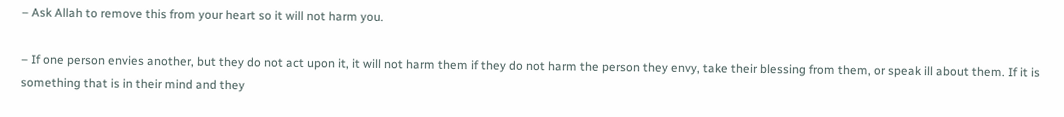– Ask Allah to remove this from your heart so it will not harm you.

– If one person envies another, but they do not act upon it, it will not harm them if they do not harm the person they envy, take their blessing from them, or speak ill about them. If it is something that is in their mind and they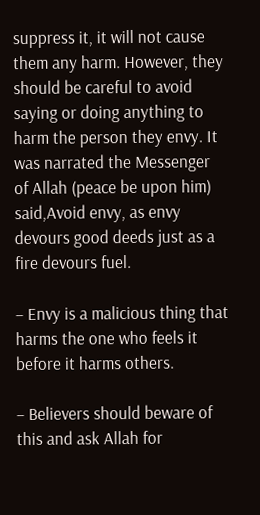suppress it, it will not cause them any harm. However, they should be careful to avoid saying or doing anything to harm the person they envy. It was narrated the Messenger of Allah (peace be upon him) said,Avoid envy, as envy devours good deeds just as a fire devours fuel.

– Envy is a malicious thing that harms the one who feels it before it harms others.

– Believers should beware of this and ask Allah for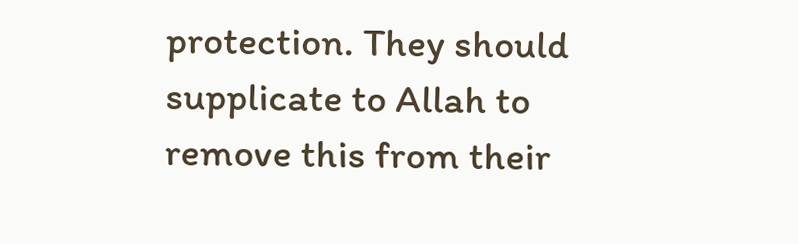protection. They should supplicate to Allah to remove this from their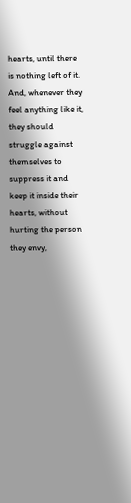hearts, until there is nothing left of it. And, whenever they feel anything like it, they should struggle against themselves to suppress it and keep it inside their hearts, without hurting the person they envy,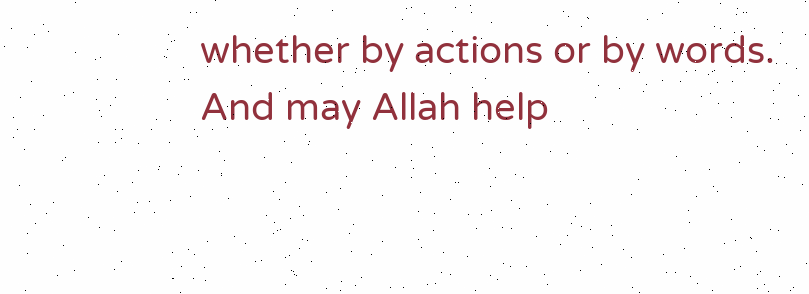whether by actions or by words. And may Allah help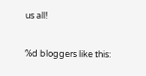us all!

%d bloggers like this: